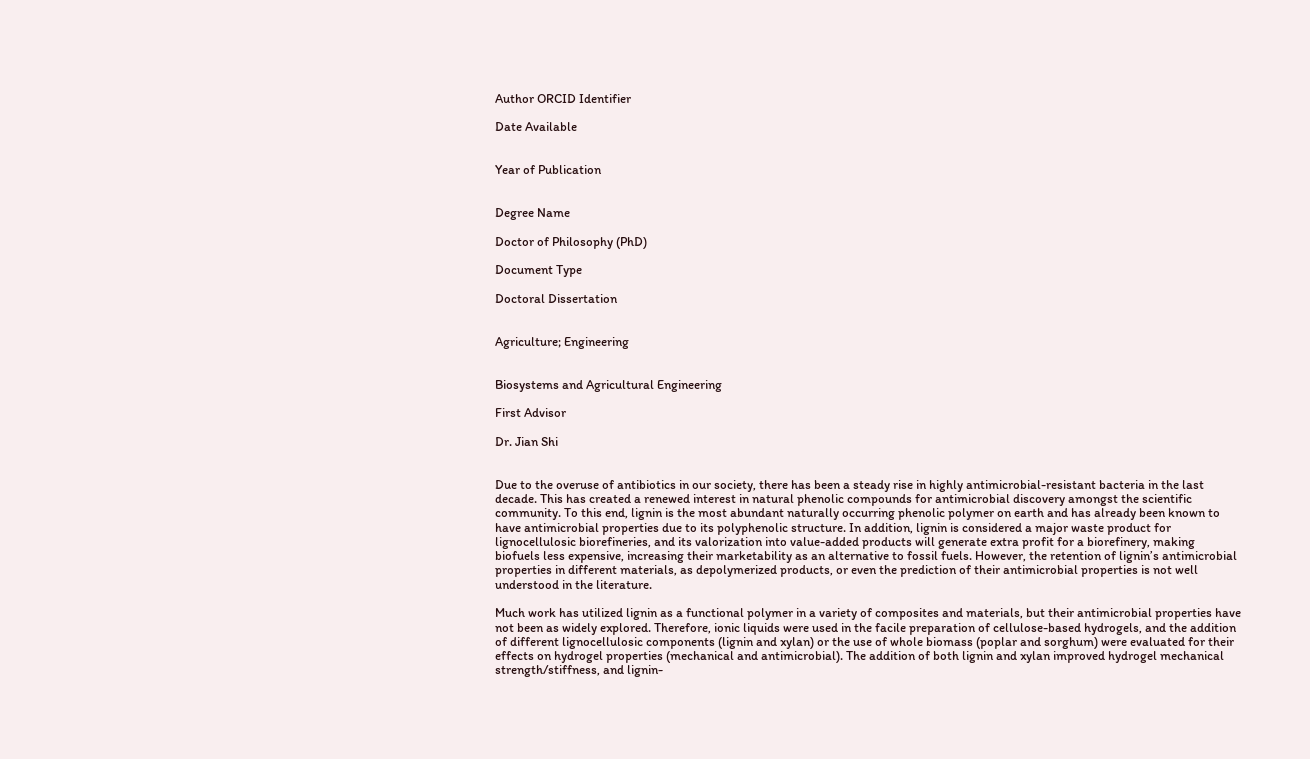Author ORCID Identifier

Date Available


Year of Publication


Degree Name

Doctor of Philosophy (PhD)

Document Type

Doctoral Dissertation


Agriculture; Engineering


Biosystems and Agricultural Engineering

First Advisor

Dr. Jian Shi


Due to the overuse of antibiotics in our society, there has been a steady rise in highly antimicrobial-resistant bacteria in the last decade. This has created a renewed interest in natural phenolic compounds for antimicrobial discovery amongst the scientific community. To this end, lignin is the most abundant naturally occurring phenolic polymer on earth and has already been known to have antimicrobial properties due to its polyphenolic structure. In addition, lignin is considered a major waste product for lignocellulosic biorefineries, and its valorization into value-added products will generate extra profit for a biorefinery, making biofuels less expensive, increasing their marketability as an alternative to fossil fuels. However, the retention of lignin’s antimicrobial properties in different materials, as depolymerized products, or even the prediction of their antimicrobial properties is not well understood in the literature.

Much work has utilized lignin as a functional polymer in a variety of composites and materials, but their antimicrobial properties have not been as widely explored. Therefore, ionic liquids were used in the facile preparation of cellulose-based hydrogels, and the addition of different lignocellulosic components (lignin and xylan) or the use of whole biomass (poplar and sorghum) were evaluated for their effects on hydrogel properties (mechanical and antimicrobial). The addition of both lignin and xylan improved hydrogel mechanical strength/stiffness, and lignin-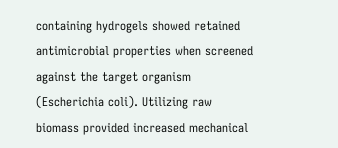containing hydrogels showed retained antimicrobial properties when screened against the target organism (Escherichia coli). Utilizing raw biomass provided increased mechanical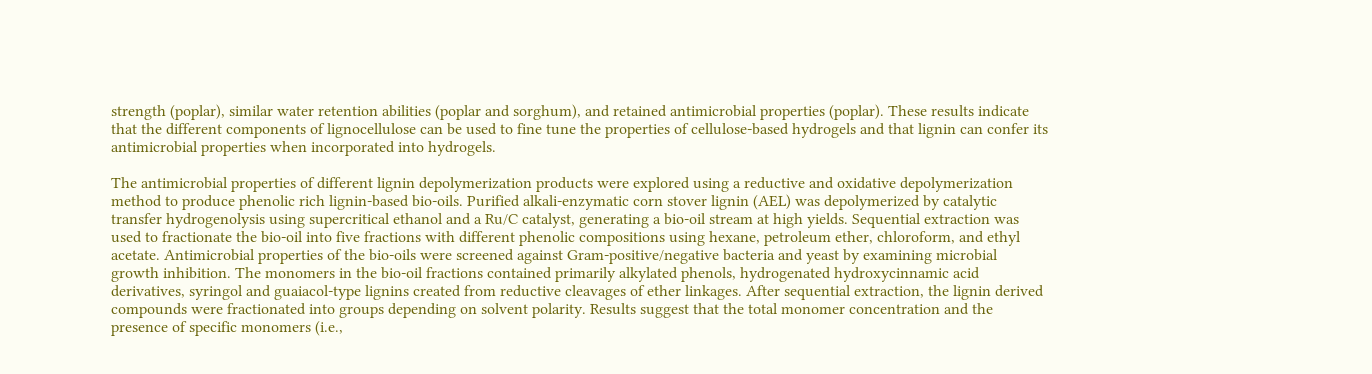strength (poplar), similar water retention abilities (poplar and sorghum), and retained antimicrobial properties (poplar). These results indicate that the different components of lignocellulose can be used to fine tune the properties of cellulose-based hydrogels and that lignin can confer its antimicrobial properties when incorporated into hydrogels.

The antimicrobial properties of different lignin depolymerization products were explored using a reductive and oxidative depolymerization method to produce phenolic rich lignin-based bio-oils. Purified alkali-enzymatic corn stover lignin (AEL) was depolymerized by catalytic transfer hydrogenolysis using supercritical ethanol and a Ru/C catalyst, generating a bio-oil stream at high yields. Sequential extraction was used to fractionate the bio-oil into five fractions with different phenolic compositions using hexane, petroleum ether, chloroform, and ethyl acetate. Antimicrobial properties of the bio-oils were screened against Gram-positive/negative bacteria and yeast by examining microbial growth inhibition. The monomers in the bio-oil fractions contained primarily alkylated phenols, hydrogenated hydroxycinnamic acid derivatives, syringol and guaiacol-type lignins created from reductive cleavages of ether linkages. After sequential extraction, the lignin derived compounds were fractionated into groups depending on solvent polarity. Results suggest that the total monomer concentration and the presence of specific monomers (i.e.,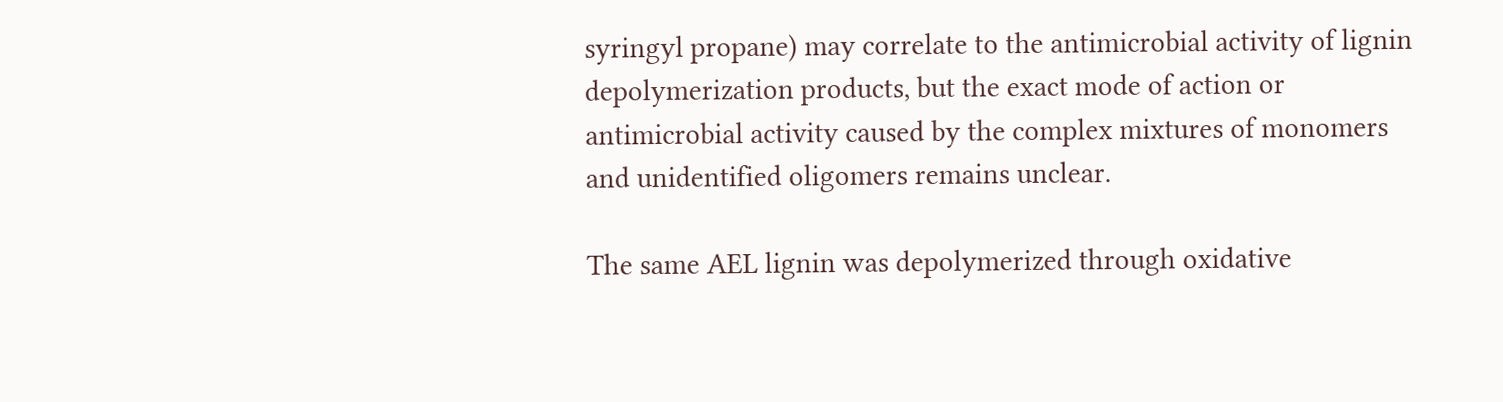syringyl propane) may correlate to the antimicrobial activity of lignin depolymerization products, but the exact mode of action or antimicrobial activity caused by the complex mixtures of monomers and unidentified oligomers remains unclear.

The same AEL lignin was depolymerized through oxidative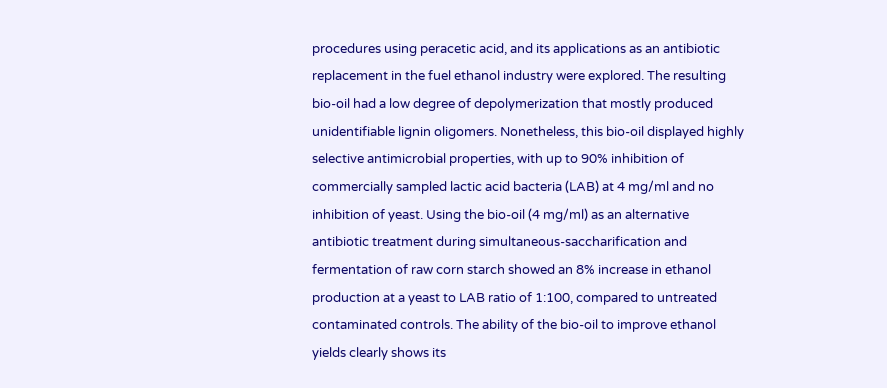procedures using peracetic acid, and its applications as an antibiotic replacement in the fuel ethanol industry were explored. The resulting bio-oil had a low degree of depolymerization that mostly produced unidentifiable lignin oligomers. Nonetheless, this bio-oil displayed highly selective antimicrobial properties, with up to 90% inhibition of commercially sampled lactic acid bacteria (LAB) at 4 mg/ml and no inhibition of yeast. Using the bio-oil (4 mg/ml) as an alternative antibiotic treatment during simultaneous-saccharification and fermentation of raw corn starch showed an 8% increase in ethanol production at a yeast to LAB ratio of 1:100, compared to untreated contaminated controls. The ability of the bio-oil to improve ethanol yields clearly shows its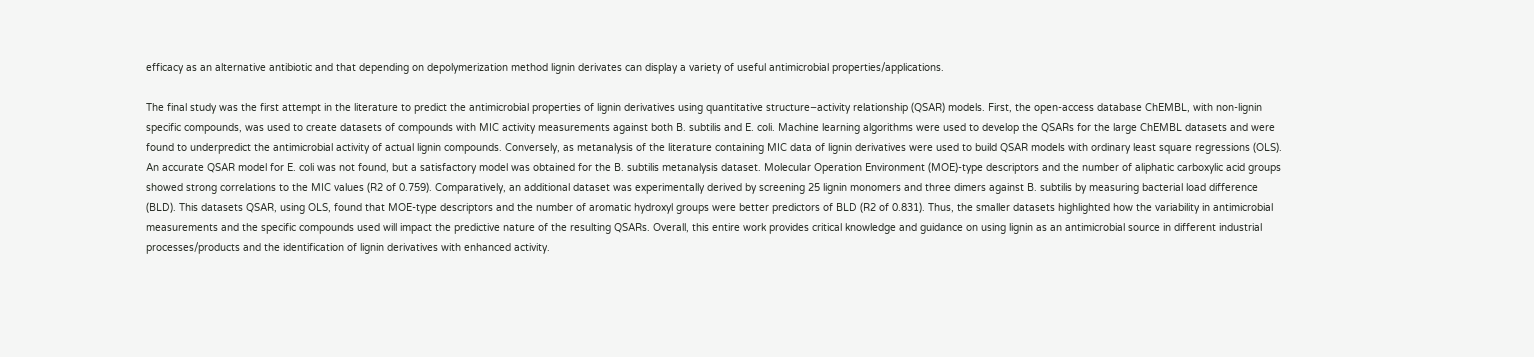efficacy as an alternative antibiotic and that depending on depolymerization method lignin derivates can display a variety of useful antimicrobial properties/applications.

The final study was the first attempt in the literature to predict the antimicrobial properties of lignin derivatives using quantitative structure−activity relationship (QSAR) models. First, the open-access database ChEMBL, with non-lignin specific compounds, was used to create datasets of compounds with MIC activity measurements against both B. subtilis and E. coli. Machine learning algorithms were used to develop the QSARs for the large ChEMBL datasets and were found to underpredict the antimicrobial activity of actual lignin compounds. Conversely, as metanalysis of the literature containing MIC data of lignin derivatives were used to build QSAR models with ordinary least square regressions (OLS). An accurate QSAR model for E. coli was not found, but a satisfactory model was obtained for the B. subtilis metanalysis dataset. Molecular Operation Environment (MOE)-type descriptors and the number of aliphatic carboxylic acid groups showed strong correlations to the MIC values (R2 of 0.759). Comparatively, an additional dataset was experimentally derived by screening 25 lignin monomers and three dimers against B. subtilis by measuring bacterial load difference (BLD). This datasets QSAR, using OLS, found that MOE-type descriptors and the number of aromatic hydroxyl groups were better predictors of BLD (R2 of 0.831). Thus, the smaller datasets highlighted how the variability in antimicrobial measurements and the specific compounds used will impact the predictive nature of the resulting QSARs. Overall, this entire work provides critical knowledge and guidance on using lignin as an antimicrobial source in different industrial processes/products and the identification of lignin derivatives with enhanced activity.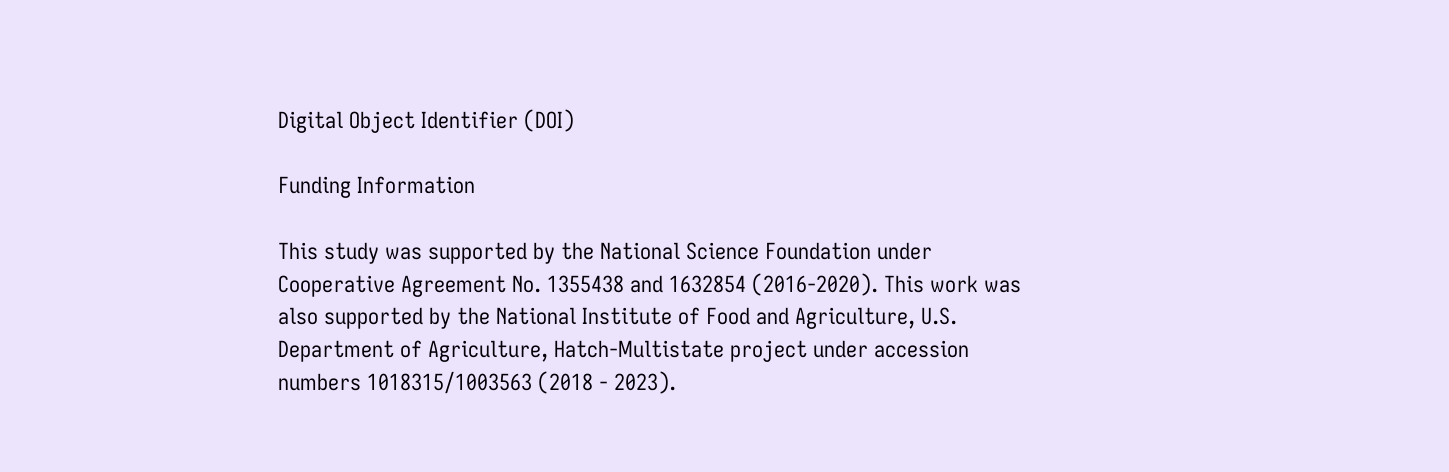Digital Object Identifier (DOI)

Funding Information

This study was supported by the National Science Foundation under Cooperative Agreement No. 1355438 and 1632854 (2016-2020). This work was also supported by the National Institute of Food and Agriculture, U.S. Department of Agriculture, Hatch-Multistate project under accession numbers 1018315/1003563 (2018 - 2023).